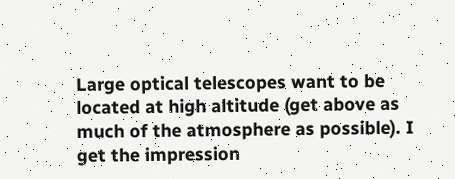Large optical telescopes want to be located at high altitude (get above as much of the atmosphere as possible). I get the impression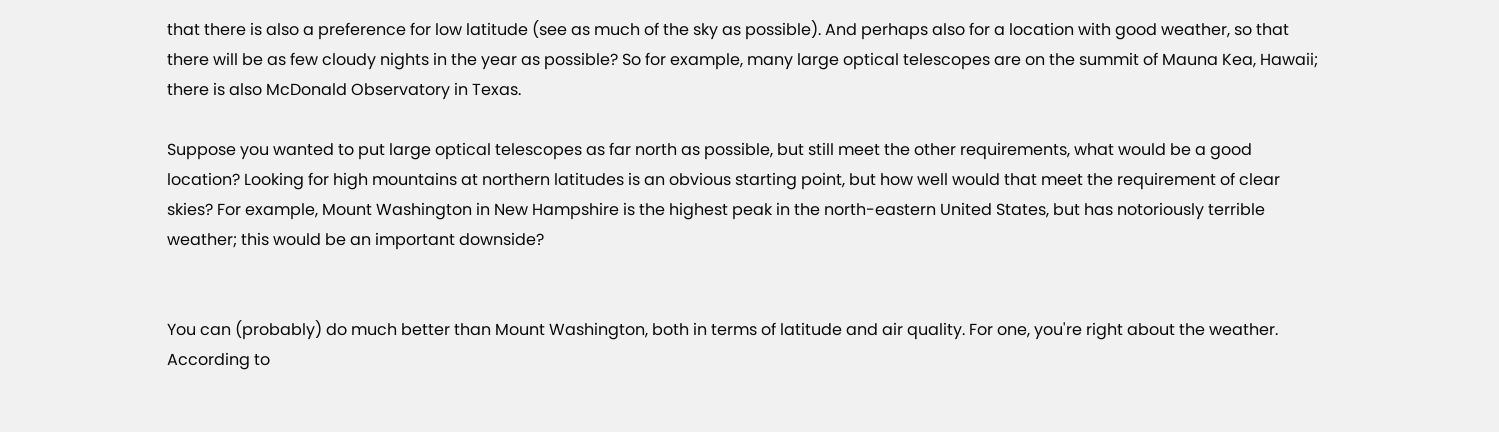that there is also a preference for low latitude (see as much of the sky as possible). And perhaps also for a location with good weather, so that there will be as few cloudy nights in the year as possible? So for example, many large optical telescopes are on the summit of Mauna Kea, Hawaii; there is also McDonald Observatory in Texas.

Suppose you wanted to put large optical telescopes as far north as possible, but still meet the other requirements, what would be a good location? Looking for high mountains at northern latitudes is an obvious starting point, but how well would that meet the requirement of clear skies? For example, Mount Washington in New Hampshire is the highest peak in the north-eastern United States, but has notoriously terrible weather; this would be an important downside?


You can (probably) do much better than Mount Washington, both in terms of latitude and air quality. For one, you're right about the weather. According to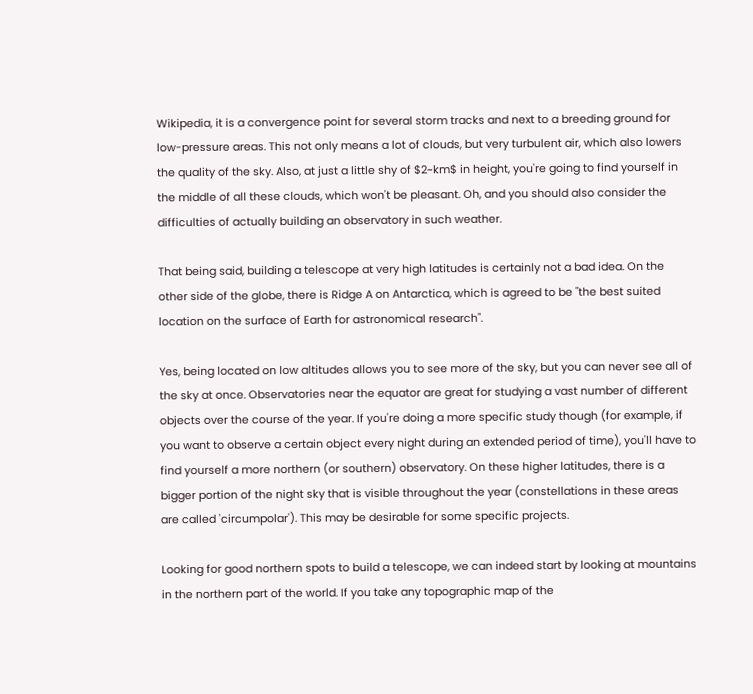Wikipedia, it is a convergence point for several storm tracks and next to a breeding ground for low-pressure areas. This not only means a lot of clouds, but very turbulent air, which also lowers the quality of the sky. Also, at just a little shy of $2~km$ in height, you're going to find yourself in the middle of all these clouds, which won't be pleasant. Oh, and you should also consider the difficulties of actually building an observatory in such weather.

That being said, building a telescope at very high latitudes is certainly not a bad idea. On the other side of the globe, there is Ridge A on Antarctica, which is agreed to be "the best suited location on the surface of Earth for astronomical research".

Yes, being located on low altitudes allows you to see more of the sky, but you can never see all of the sky at once. Observatories near the equator are great for studying a vast number of different objects over the course of the year. If you're doing a more specific study though (for example, if you want to observe a certain object every night during an extended period of time), you'll have to find yourself a more northern (or southern) observatory. On these higher latitudes, there is a bigger portion of the night sky that is visible throughout the year (constellations in these areas are called 'circumpolar'). This may be desirable for some specific projects.

Looking for good northern spots to build a telescope, we can indeed start by looking at mountains in the northern part of the world. If you take any topographic map of the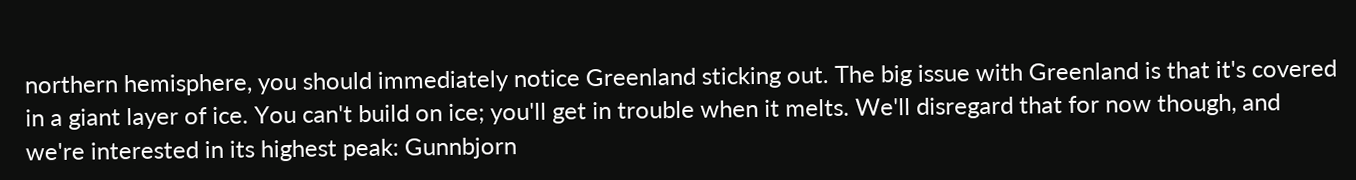northern hemisphere, you should immediately notice Greenland sticking out. The big issue with Greenland is that it's covered in a giant layer of ice. You can't build on ice; you'll get in trouble when it melts. We'll disregard that for now though, and we're interested in its highest peak: Gunnbjorn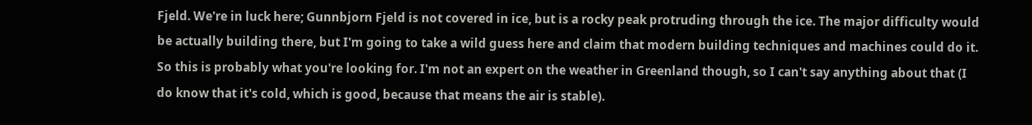Fjeld. We're in luck here; Gunnbjorn Fjeld is not covered in ice, but is a rocky peak protruding through the ice. The major difficulty would be actually building there, but I'm going to take a wild guess here and claim that modern building techniques and machines could do it. So this is probably what you're looking for. I'm not an expert on the weather in Greenland though, so I can't say anything about that (I do know that it's cold, which is good, because that means the air is stable).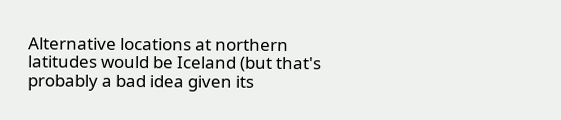Alternative locations at northern latitudes would be Iceland (but that's probably a bad idea given its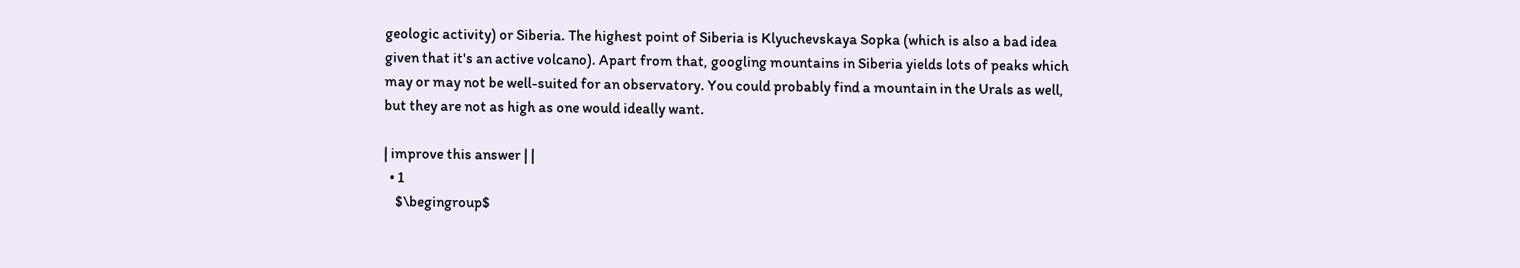geologic activity) or Siberia. The highest point of Siberia is Klyuchevskaya Sopka (which is also a bad idea given that it's an active volcano). Apart from that, googling mountains in Siberia yields lots of peaks which may or may not be well-suited for an observatory. You could probably find a mountain in the Urals as well, but they are not as high as one would ideally want.

| improve this answer | |
  • 1
    $\begingroup$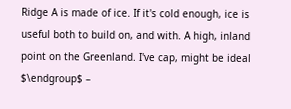Ridge A is made of ice. If it's cold enough, ice is useful both to build on, and with. A high, inland point on the Greenland. I've cap, might be ideal $\endgroup$ –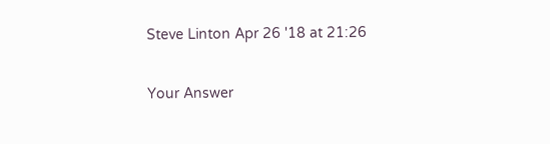Steve Linton Apr 26 '18 at 21:26

Your Answer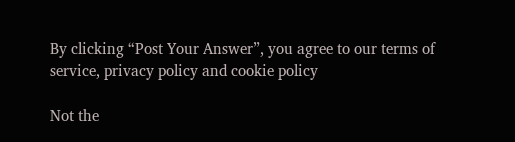By clicking “Post Your Answer”, you agree to our terms of service, privacy policy and cookie policy

Not the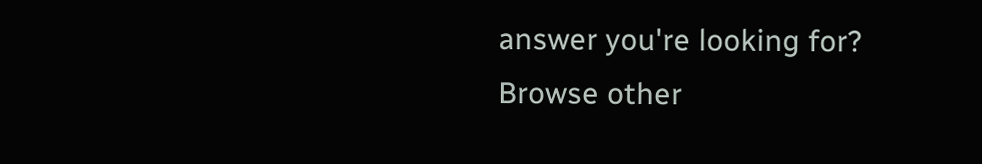answer you're looking for? Browse other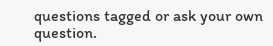questions tagged or ask your own question.